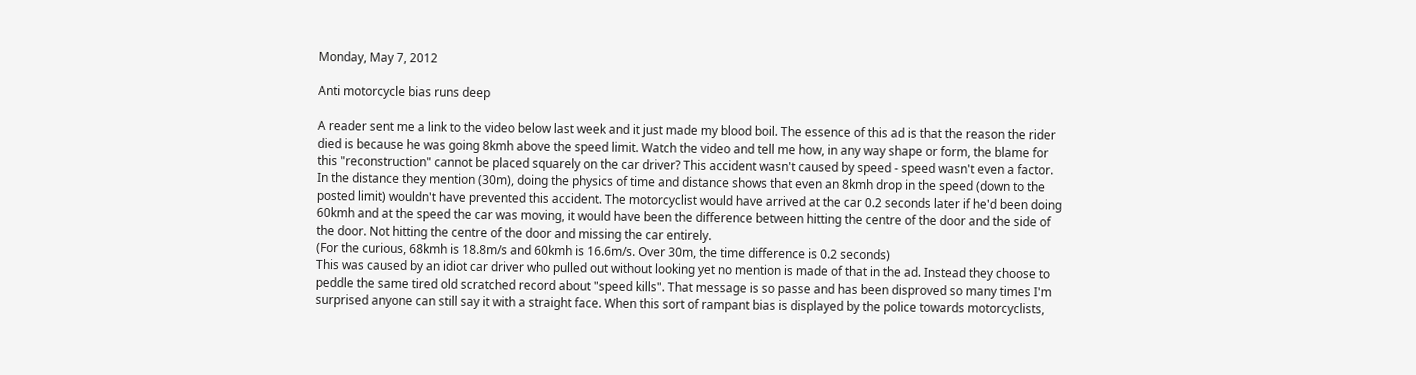Monday, May 7, 2012

Anti motorcycle bias runs deep

A reader sent me a link to the video below last week and it just made my blood boil. The essence of this ad is that the reason the rider died is because he was going 8kmh above the speed limit. Watch the video and tell me how, in any way shape or form, the blame for this "reconstruction" cannot be placed squarely on the car driver? This accident wasn't caused by speed - speed wasn't even a factor.
In the distance they mention (30m), doing the physics of time and distance shows that even an 8kmh drop in the speed (down to the posted limit) wouldn't have prevented this accident. The motorcyclist would have arrived at the car 0.2 seconds later if he'd been doing 60kmh and at the speed the car was moving, it would have been the difference between hitting the centre of the door and the side of the door. Not hitting the centre of the door and missing the car entirely.
(For the curious, 68kmh is 18.8m/s and 60kmh is 16.6m/s. Over 30m, the time difference is 0.2 seconds)
This was caused by an idiot car driver who pulled out without looking yet no mention is made of that in the ad. Instead they choose to peddle the same tired old scratched record about "speed kills". That message is so passe and has been disproved so many times I'm surprised anyone can still say it with a straight face. When this sort of rampant bias is displayed by the police towards motorcyclists,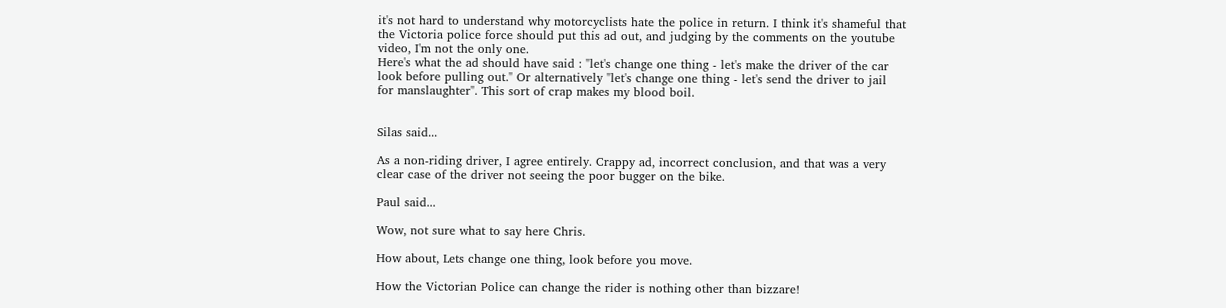it's not hard to understand why motorcyclists hate the police in return. I think it's shameful that the Victoria police force should put this ad out, and judging by the comments on the youtube video, I'm not the only one.
Here's what the ad should have said : "let's change one thing - let's make the driver of the car look before pulling out." Or alternatively "let's change one thing - let's send the driver to jail for manslaughter". This sort of crap makes my blood boil.


Silas said...

As a non-riding driver, I agree entirely. Crappy ad, incorrect conclusion, and that was a very clear case of the driver not seeing the poor bugger on the bike.

Paul said...

Wow, not sure what to say here Chris.

How about, Lets change one thing, look before you move.

How the Victorian Police can change the rider is nothing other than bizzare!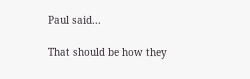Paul said...

That should be how they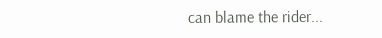can blame the rider...